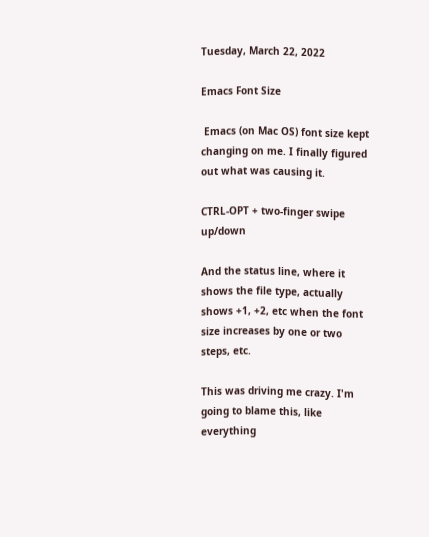Tuesday, March 22, 2022

Emacs Font Size

 Emacs (on Mac OS) font size kept changing on me. I finally figured out what was causing it.

CTRL-OPT + two-finger swipe up/down

And the status line, where it shows the file type, actually shows +1, +2, etc when the font size increases by one or two steps, etc.

This was driving me crazy. I'm going to blame this, like everything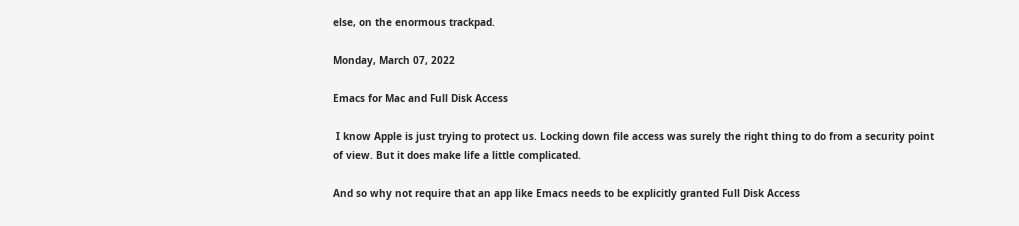else, on the enormous trackpad.

Monday, March 07, 2022

Emacs for Mac and Full Disk Access

 I know Apple is just trying to protect us. Locking down file access was surely the right thing to do from a security point of view. But it does make life a little complicated.

And so why not require that an app like Emacs needs to be explicitly granted Full Disk Access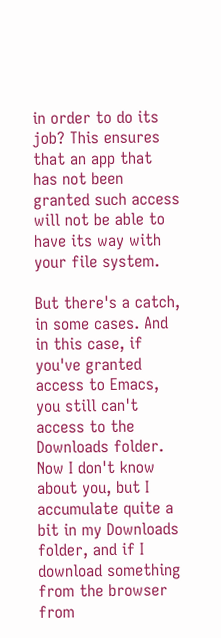in order to do its job? This ensures that an app that has not been granted such access will not be able to have its way with your file system.

But there's a catch, in some cases. And in this case, if you've granted access to Emacs, you still can't access to the Downloads folder. Now I don't know about you, but I accumulate quite a bit in my Downloads folder, and if I download something from the browser from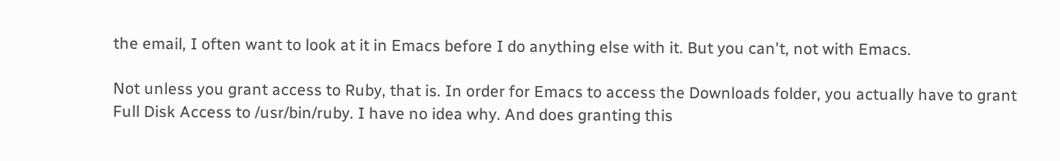the email, I often want to look at it in Emacs before I do anything else with it. But you can't, not with Emacs.

Not unless you grant access to Ruby, that is. In order for Emacs to access the Downloads folder, you actually have to grant Full Disk Access to /usr/bin/ruby. I have no idea why. And does granting this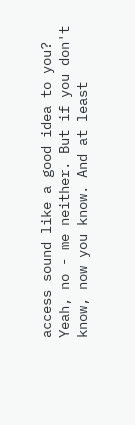access sound like a good idea to you? Yeah, no - me neither. But if you don't know, now you know. And at least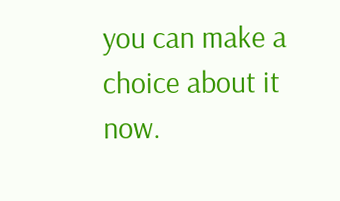you can make a choice about it now.